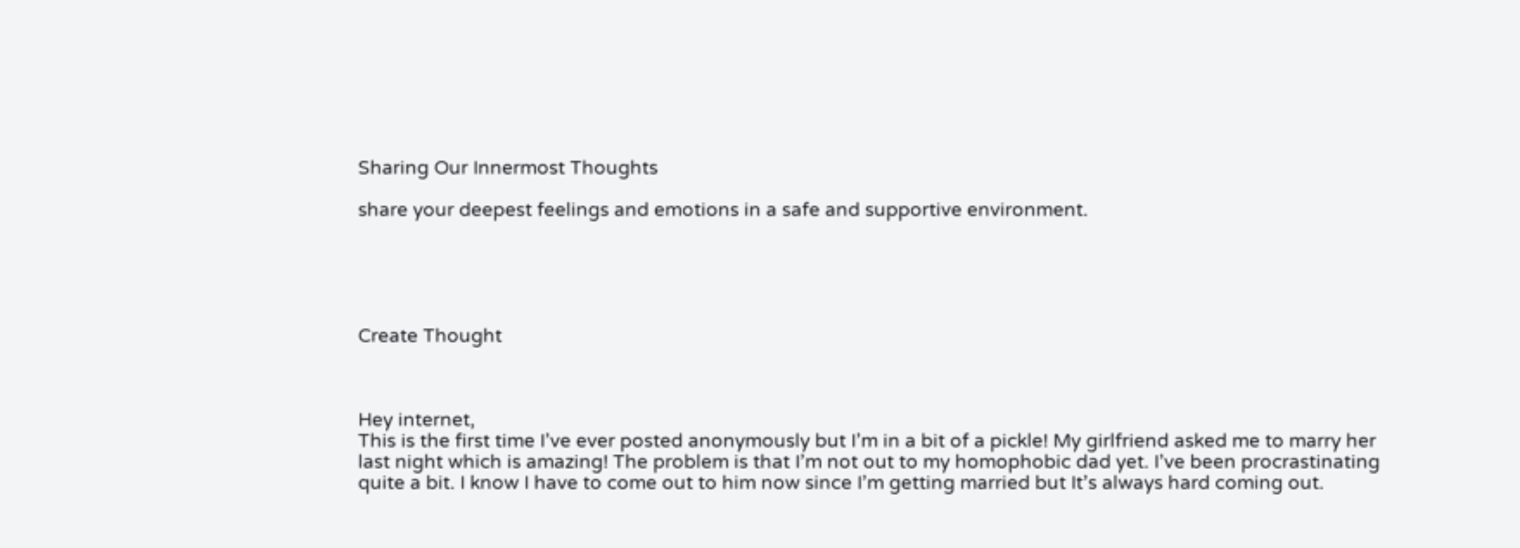Sharing Our Innermost Thoughts

share your deepest feelings and emotions in a safe and supportive environment.





Create Thought



Hey internet,
This is the first time I’ve ever posted anonymously but I’m in a bit of a pickle! My girlfriend asked me to marry her last night which is amazing! The problem is that I’m not out to my homophobic dad yet. I’ve been procrastinating quite a bit. I know I have to come out to him now since I’m getting married but It’s always hard coming out.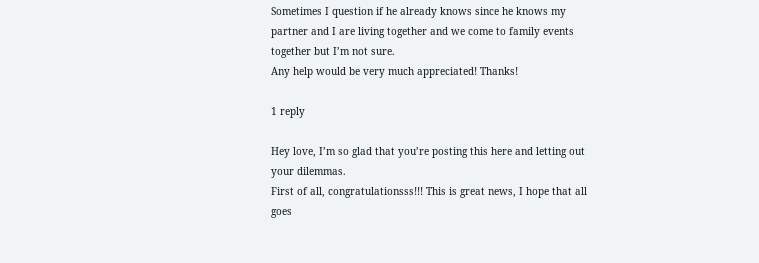Sometimes I question if he already knows since he knows my partner and I are living together and we come to family events together but I’m not sure.
Any help would be very much appreciated! Thanks!

1 reply

Hey love, I’m so glad that you’re posting this here and letting out your dilemmas.
First of all, congratulationsss!!! This is great news, I hope that all goes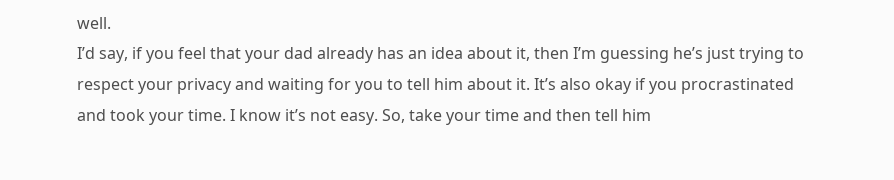well.
I’d say, if you feel that your dad already has an idea about it, then I’m guessing he’s just trying to respect your privacy and waiting for you to tell him about it. It’s also okay if you procrastinated and took your time. I know it’s not easy. So, take your time and then tell him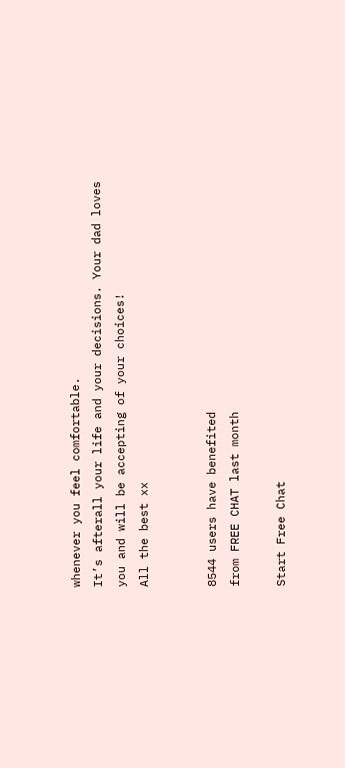whenever you feel comfortable.
It’s afterall your life and your decisions. Your dad loves you and will be accepting of your choices!
All the best xx


8544 users have benefited
from FREE CHAT last month

Start Free Chat